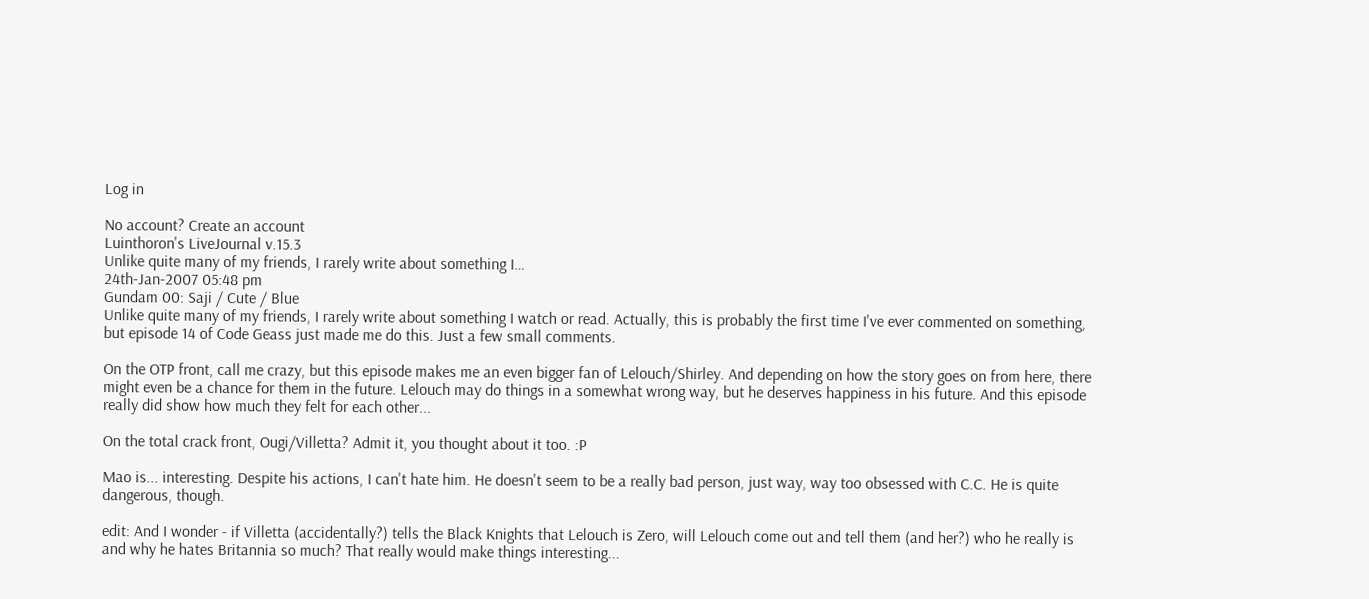Log in

No account? Create an account
Luinthoron's LiveJournal v.15.3
Unlike quite many of my friends, I rarely write about something I…
24th-Jan-2007 05:48 pm
Gundam 00: Saji / Cute / Blue
Unlike quite many of my friends, I rarely write about something I watch or read. Actually, this is probably the first time I've ever commented on something, but episode 14 of Code Geass just made me do this. Just a few small comments.

On the OTP front, call me crazy, but this episode makes me an even bigger fan of Lelouch/Shirley. And depending on how the story goes on from here, there might even be a chance for them in the future. Lelouch may do things in a somewhat wrong way, but he deserves happiness in his future. And this episode really did show how much they felt for each other...

On the total crack front, Ougi/Villetta? Admit it, you thought about it too. :P

Mao is... interesting. Despite his actions, I can't hate him. He doesn't seem to be a really bad person, just way, way too obsessed with C.C. He is quite dangerous, though.

edit: And I wonder - if Villetta (accidentally?) tells the Black Knights that Lelouch is Zero, will Lelouch come out and tell them (and her?) who he really is and why he hates Britannia so much? That really would make things interesting...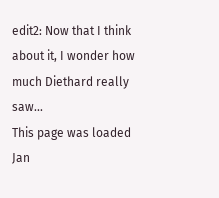edit2: Now that I think about it, I wonder how much Diethard really saw...
This page was loaded Jan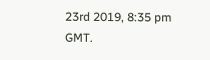23rd 2019, 8:35 pm GMT.